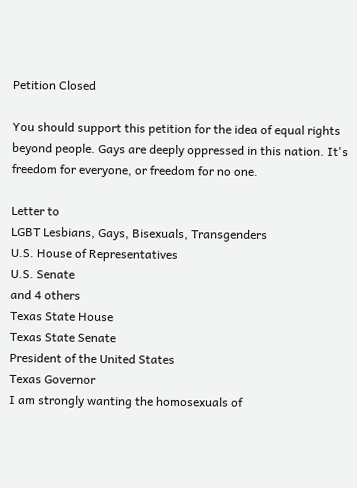Petition Closed

You should support this petition for the idea of equal rights beyond people. Gays are deeply oppressed in this nation. It's freedom for everyone, or freedom for no one.

Letter to
LGBT Lesbians, Gays, Bisexuals, Transgenders
U.S. House of Representatives
U.S. Senate
and 4 others
Texas State House
Texas State Senate
President of the United States
Texas Governor
I am strongly wanting the homosexuals of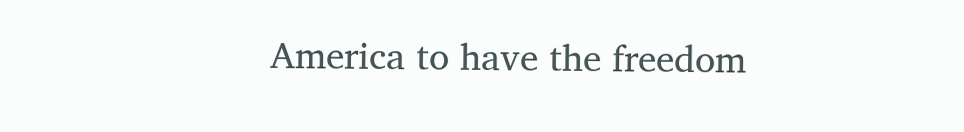America to have the freedom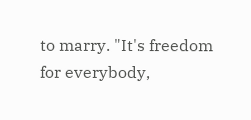to marry. "It's freedom for everybody,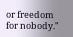or freedom for nobody."